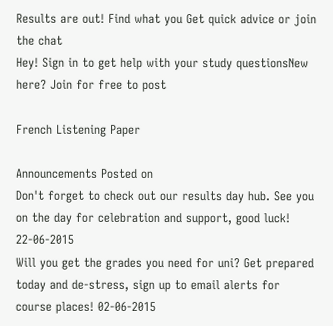Results are out! Find what you Get quick advice or join the chat
Hey! Sign in to get help with your study questionsNew here? Join for free to post

French Listening Paper

Announcements Posted on
Don't forget to check out our results day hub. See you on the day for celebration and support, good luck! 22-06-2015
Will you get the grades you need for uni? Get prepared today and de-stress, sign up to email alerts for course places! 02-06-2015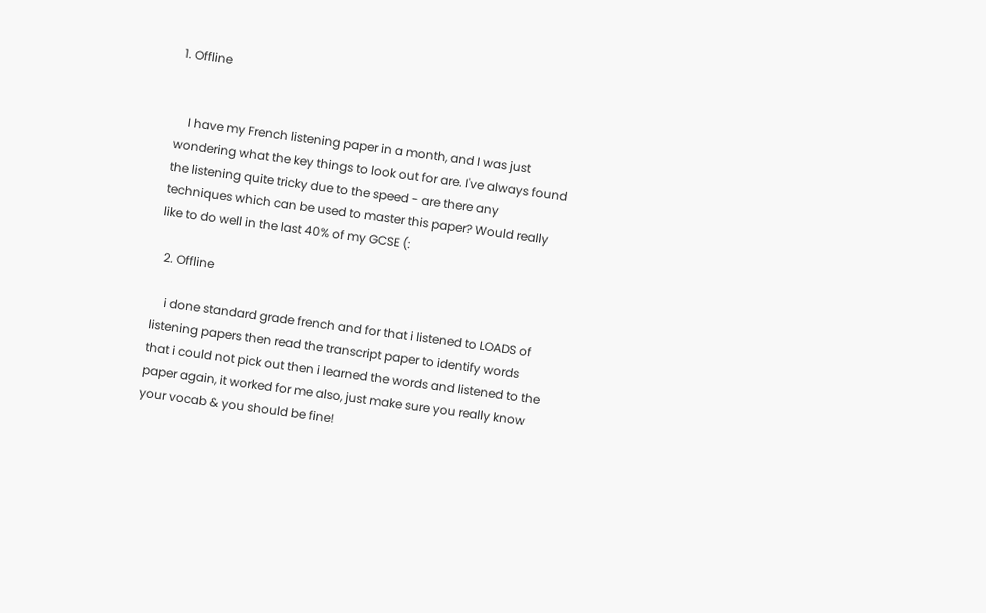1. Offline


    I have my French listening paper in a month, and I was just wondering what the key things to look out for are. I've always found the listening quite tricky due to the speed - are there any techniques which can be used to master this paper? Would really like to do well in the last 40% of my GCSE (:

  2. Offline

    i done standard grade french and for that i listened to LOADS of listening papers then read the transcript paper to identify words that i could not pick out then i learned the words and listened to the paper again, it worked for me also, just make sure you really know your vocab & you should be fine!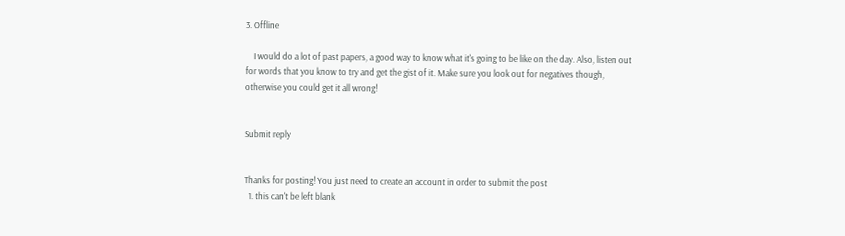3. Offline

    I would do a lot of past papers, a good way to know what it's going to be like on the day. Also, listen out for words that you know to try and get the gist of it. Make sure you look out for negatives though, otherwise you could get it all wrong!


Submit reply


Thanks for posting! You just need to create an account in order to submit the post
  1. this can't be left blank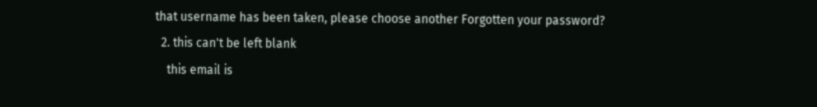that username has been taken, please choose another Forgotten your password?
  2. this can't be left blank
    this email is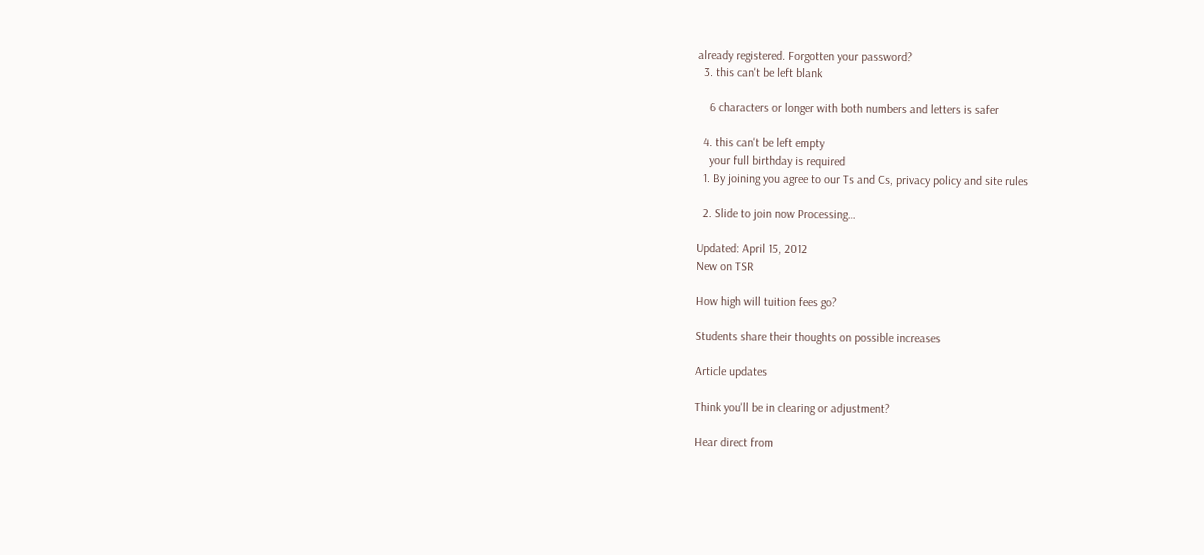already registered. Forgotten your password?
  3. this can't be left blank

    6 characters or longer with both numbers and letters is safer

  4. this can't be left empty
    your full birthday is required
  1. By joining you agree to our Ts and Cs, privacy policy and site rules

  2. Slide to join now Processing…

Updated: April 15, 2012
New on TSR

How high will tuition fees go?

Students share their thoughts on possible increases

Article updates

Think you'll be in clearing or adjustment?

Hear direct from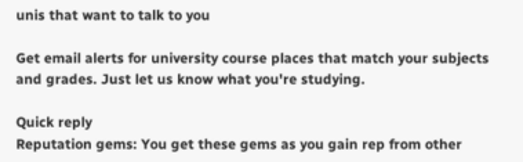unis that want to talk to you

Get email alerts for university course places that match your subjects and grades. Just let us know what you're studying.

Quick reply
Reputation gems: You get these gems as you gain rep from other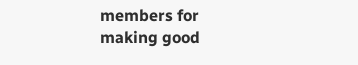members for making good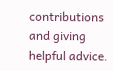contributions and giving helpful advice.